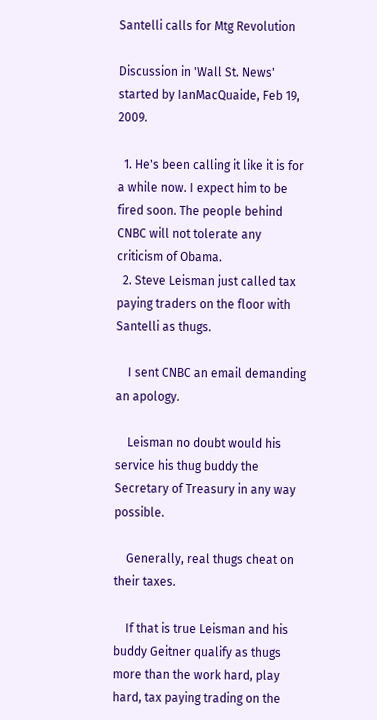Santelli calls for Mtg Revolution

Discussion in 'Wall St. News' started by IanMacQuaide, Feb 19, 2009.

  1. He's been calling it like it is for a while now. I expect him to be fired soon. The people behind CNBC will not tolerate any criticism of Obama.
  2. Steve Leisman just called tax paying traders on the floor with Santelli as thugs.

    I sent CNBC an email demanding an apology.

    Leisman no doubt would his service his thug buddy the Secretary of Treasury in any way possible.

    Generally, real thugs cheat on their taxes.

    If that is true Leisman and his buddy Geitner qualify as thugs more than the work hard, play hard, tax paying trading on the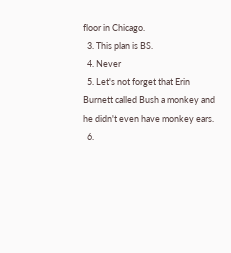floor in Chicago.
  3. This plan is BS.
  4. Never
  5. Let's not forget that Erin Burnett called Bush a monkey and he didn't even have monkey ears.
  6.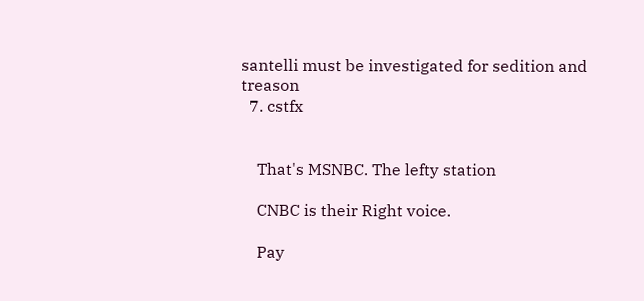santelli must be investigated for sedition and treason
  7. cstfx


    That's MSNBC. The lefty station

    CNBC is their Right voice.

    Pay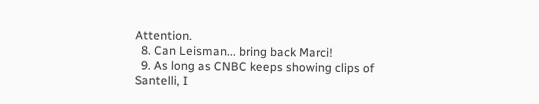Attention.
  8. Can Leisman... bring back Marci!
  9. As long as CNBC keeps showing clips of Santelli, I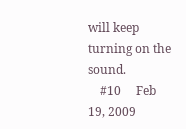will keep turning on the sound.
    #10     Feb 19, 2009